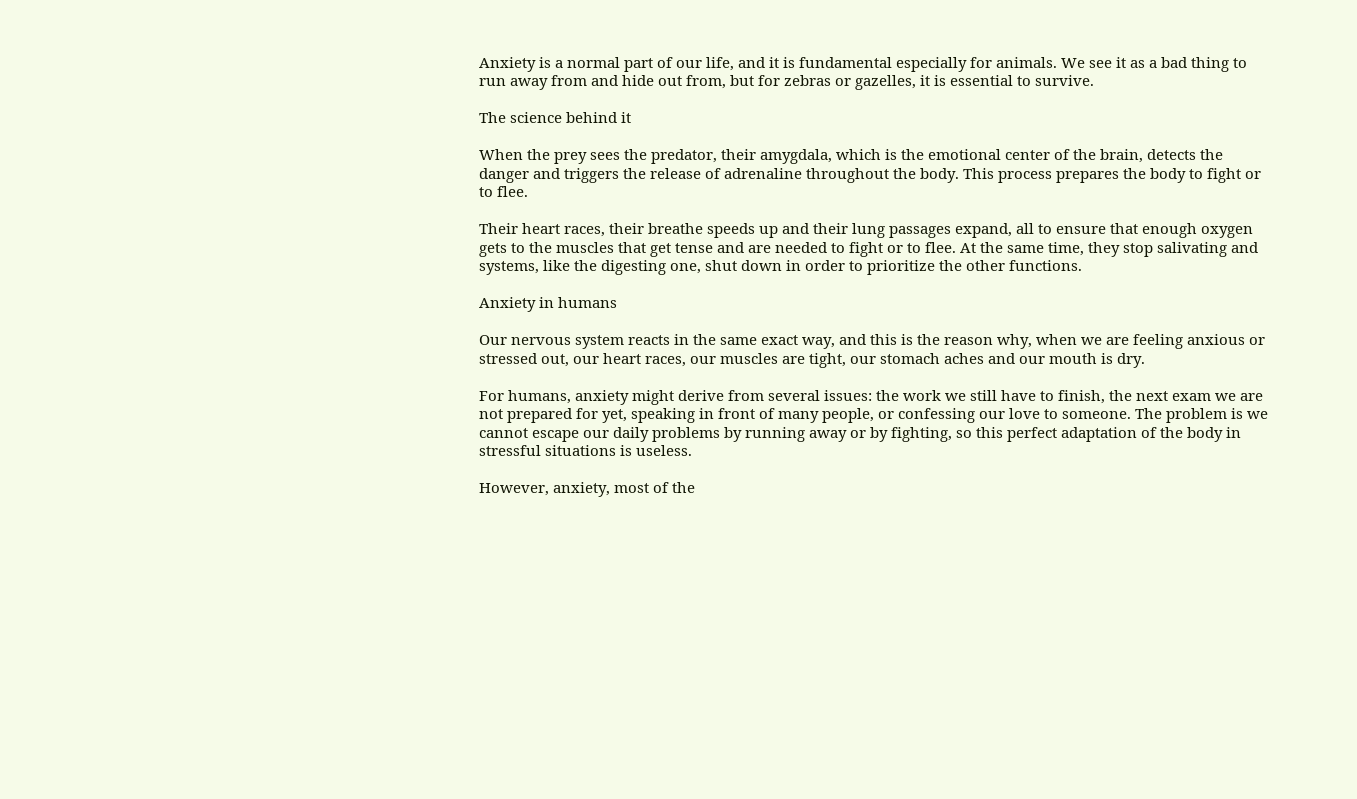Anxiety is a normal part of our life, and it is fundamental especially for animals. We see it as a bad thing to run away from and hide out from, but for zebras or gazelles, it is essential to survive.

The science behind it

When the prey sees the predator, their amygdala, which is the emotional center of the brain, detects the danger and triggers the release of adrenaline throughout the body. This process prepares the body to fight or to flee.

Their heart races, their breathe speeds up and their lung passages expand, all to ensure that enough oxygen gets to the muscles that get tense and are needed to fight or to flee. At the same time, they stop salivating and systems, like the digesting one, shut down in order to prioritize the other functions.

Anxiety in humans

Our nervous system reacts in the same exact way, and this is the reason why, when we are feeling anxious or stressed out, our heart races, our muscles are tight, our stomach aches and our mouth is dry.

For humans, anxiety might derive from several issues: the work we still have to finish, the next exam we are not prepared for yet, speaking in front of many people, or confessing our love to someone. The problem is we cannot escape our daily problems by running away or by fighting, so this perfect adaptation of the body in stressful situations is useless.

However, anxiety, most of the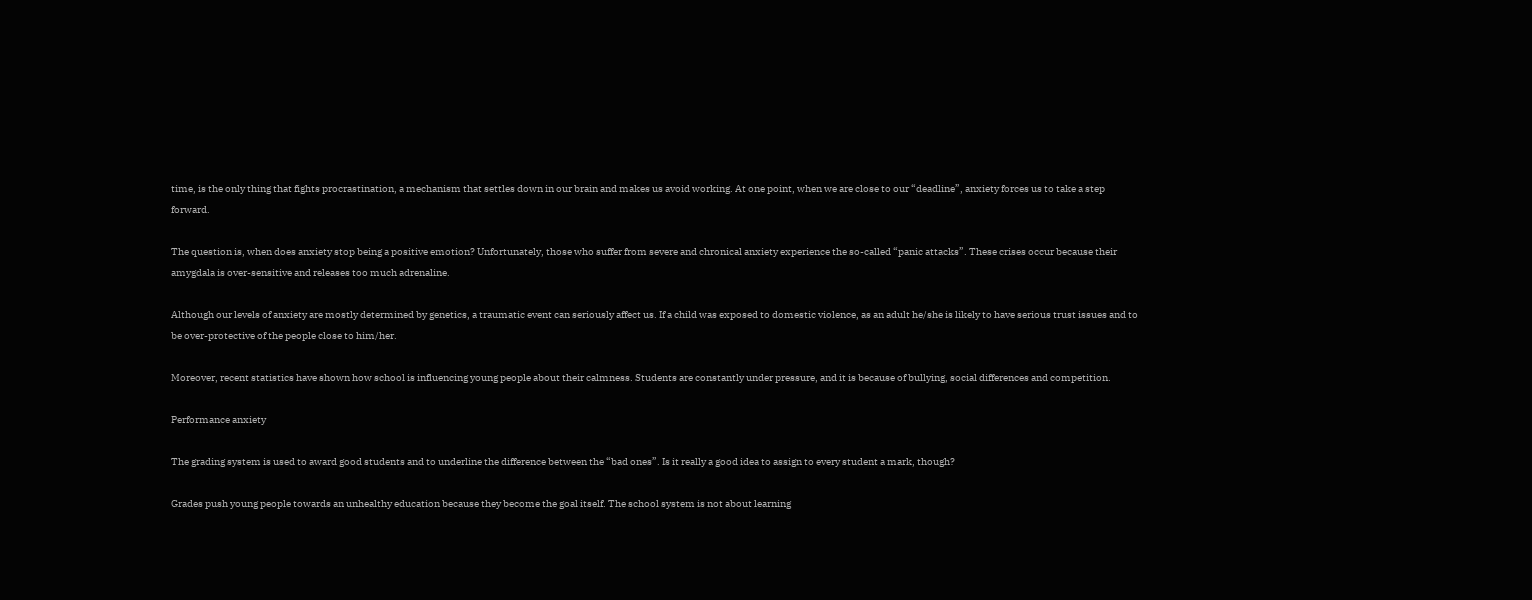time, is the only thing that fights procrastination, a mechanism that settles down in our brain and makes us avoid working. At one point, when we are close to our “deadline”, anxiety forces us to take a step forward.

The question is, when does anxiety stop being a positive emotion? Unfortunately, those who suffer from severe and chronical anxiety experience the so-called “panic attacks”. These crises occur because their amygdala is over-sensitive and releases too much adrenaline.

Although our levels of anxiety are mostly determined by genetics, a traumatic event can seriously affect us. If a child was exposed to domestic violence, as an adult he/she is likely to have serious trust issues and to be over-protective of the people close to him/her.

Moreover, recent statistics have shown how school is influencing young people about their calmness. Students are constantly under pressure, and it is because of bullying, social differences and competition.

Performance anxiety

The grading system is used to award good students and to underline the difference between the “bad ones”. Is it really a good idea to assign to every student a mark, though?

Grades push young people towards an unhealthy education because they become the goal itself. The school system is not about learning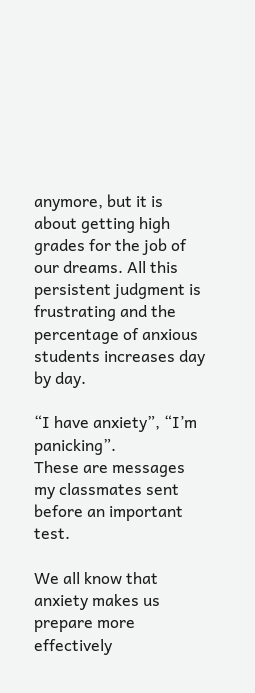anymore, but it is about getting high grades for the job of our dreams. All this persistent judgment is frustrating and the percentage of anxious students increases day by day.

“I have anxiety”, “I’m panicking”.
These are messages my classmates sent before an important test.

We all know that anxiety makes us prepare more effectively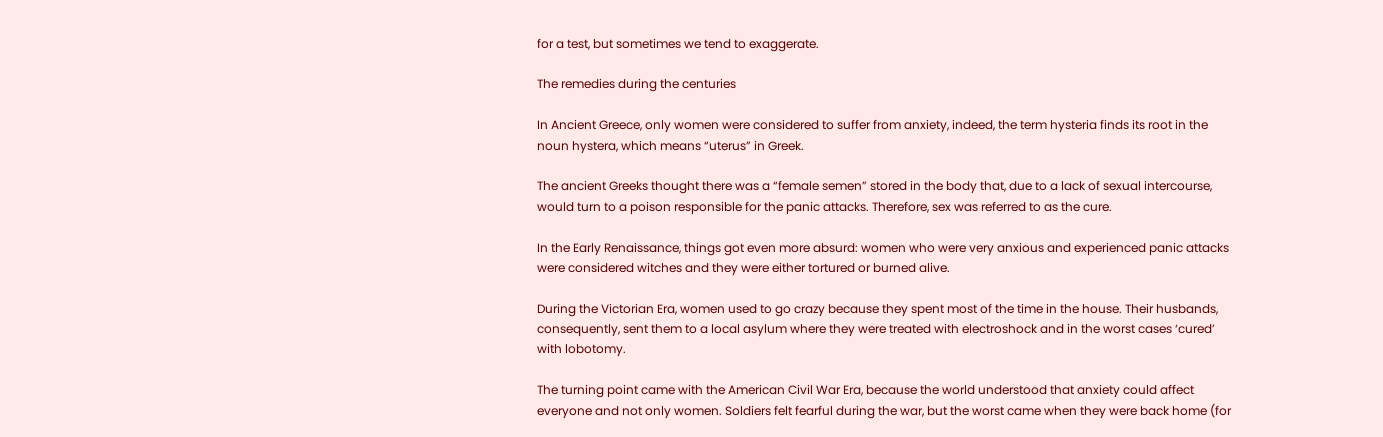for a test, but sometimes we tend to exaggerate.

The remedies during the centuries

In Ancient Greece, only women were considered to suffer from anxiety, indeed, the term hysteria finds its root in the noun hystera, which means “uterus” in Greek.

The ancient Greeks thought there was a “female semen” stored in the body that, due to a lack of sexual intercourse, would turn to a poison responsible for the panic attacks. Therefore, sex was referred to as the cure.

In the Early Renaissance, things got even more absurd: women who were very anxious and experienced panic attacks were considered witches and they were either tortured or burned alive.

During the Victorian Era, women used to go crazy because they spent most of the time in the house. Their husbands, consequently, sent them to a local asylum where they were treated with electroshock and in the worst cases ‘cured’ with lobotomy.

The turning point came with the American Civil War Era, because the world understood that anxiety could affect everyone and not only women. Soldiers felt fearful during the war, but the worst came when they were back home (for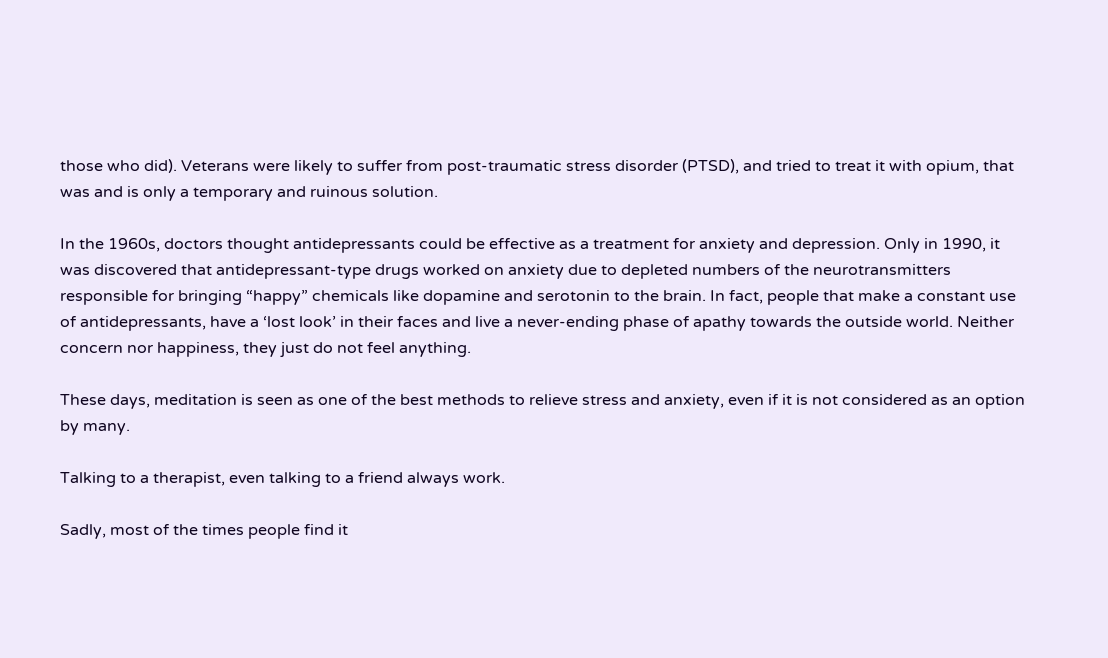those who did). Veterans were likely to suffer from post-traumatic stress disorder (PTSD), and tried to treat it with opium, that was and is only a temporary and ruinous solution.

In the 1960s, doctors thought antidepressants could be effective as a treatment for anxiety and depression. Only in 1990, it was discovered that antidepressant-type drugs worked on anxiety due to depleted numbers of the neurotransmitters responsible for bringing “happy” chemicals like dopamine and serotonin to the brain. In fact, people that make a constant use of antidepressants, have a ‘lost look’ in their faces and live a never-ending phase of apathy towards the outside world. Neither concern nor happiness, they just do not feel anything.

These days, meditation is seen as one of the best methods to relieve stress and anxiety, even if it is not considered as an option by many.

Talking to a therapist, even talking to a friend always work.

Sadly, most of the times people find it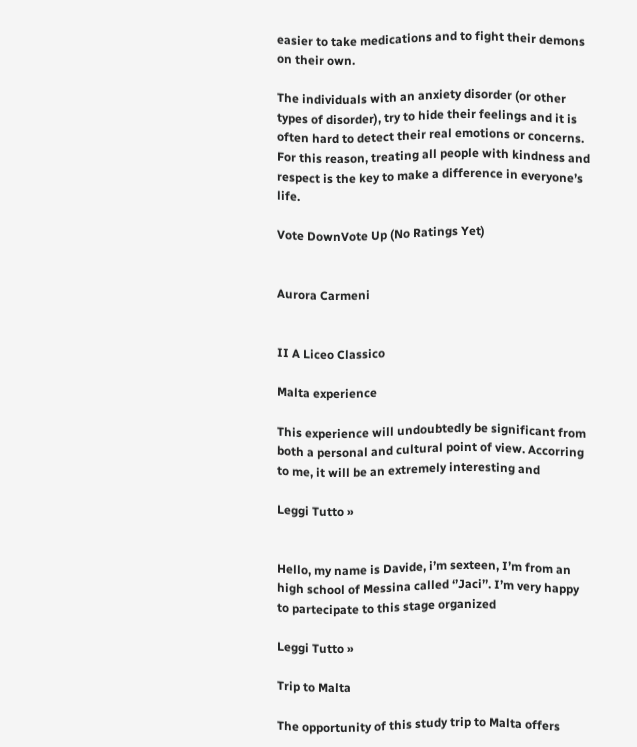easier to take medications and to fight their demons on their own.

The individuals with an anxiety disorder (or other types of disorder), try to hide their feelings and it is often hard to detect their real emotions or concerns. For this reason, treating all people with kindness and respect is the key to make a difference in everyone’s life.

Vote DownVote Up (No Ratings Yet)


Aurora Carmeni


II A Liceo Classico

Malta experience

This experience will undoubtedly be significant from both a personal and cultural point of view. Accorring to me, it will be an extremely interesting and

Leggi Tutto »


Hello, my name is Davide, i’m sexteen, I’m from an high school of Messina called ‘’Jaci’’. I’m very happy to partecipate to this stage organized

Leggi Tutto »

Trip to Malta

The opportunity of this study trip to Malta offers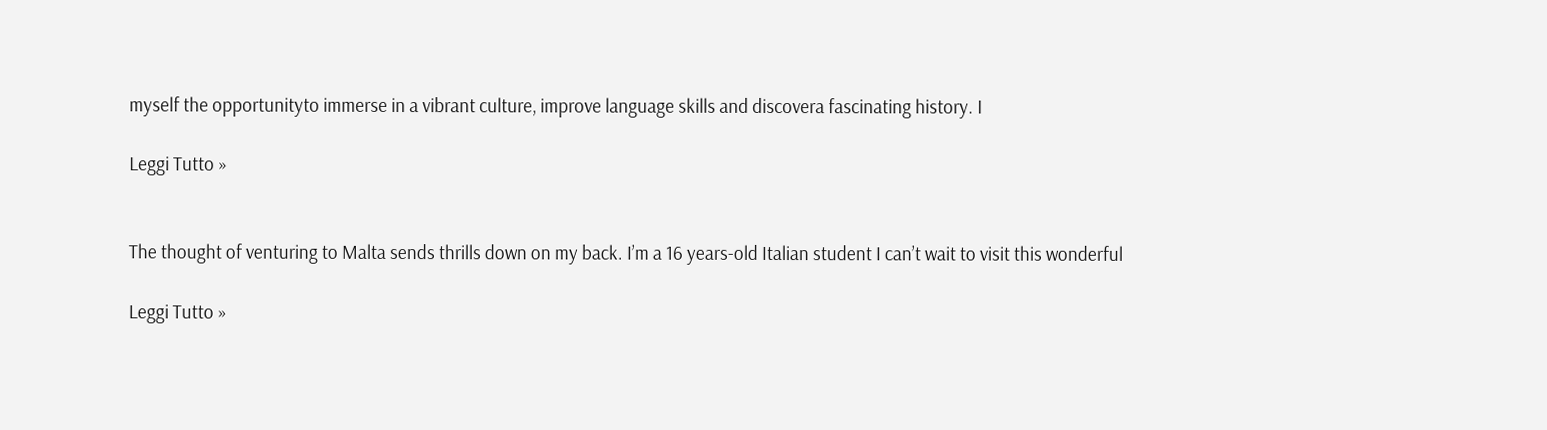myself the opportunityto immerse in a vibrant culture, improve language skills and discovera fascinating history. I

Leggi Tutto »


The thought of venturing to Malta sends thrills down on my back. I’m a 16 years-old Italian student I can’t wait to visit this wonderful

Leggi Tutto »